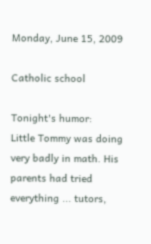Monday, June 15, 2009

Catholic school

Tonight's humor:
Little Tommy was doing very badly in math. His parents had tried everything ... tutors,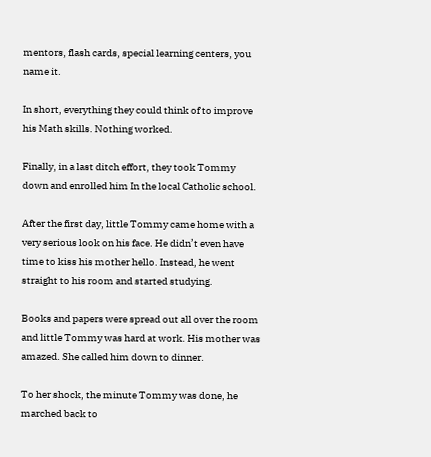mentors, flash cards, special learning centers, you name it.

In short, everything they could think of to improve his Math skills. Nothing worked.

Finally, in a last ditch effort, they took Tommy down and enrolled him In the local Catholic school.

After the first day, little Tommy came home with a very serious look on his face. He didn’t even have time to kiss his mother hello. Instead, he went straight to his room and started studying.

Books and papers were spread out all over the room and little Tommy was hard at work. His mother was amazed. She called him down to dinner.

To her shock, the minute Tommy was done, he marched back to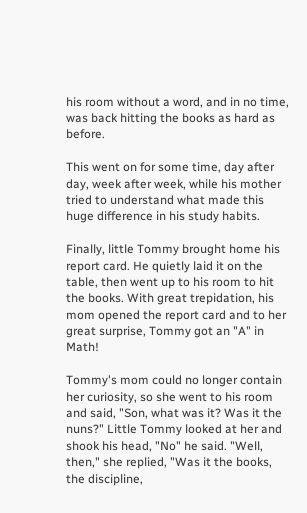his room without a word, and in no time, was back hitting the books as hard as before.

This went on for some time, day after day, week after week, while his mother tried to understand what made this huge difference in his study habits.

Finally, little Tommy brought home his report card. He quietly laid it on the table, then went up to his room to hit the books. With great trepidation, his mom opened the report card and to her great surprise, Tommy got an "A" in Math!

Tommy's mom could no longer contain her curiosity, so she went to his room and said, "Son, what was it? Was it the nuns?" Little Tommy looked at her and shook his head, "No" he said. "Well, then," she replied, "Was it the books, the discipline,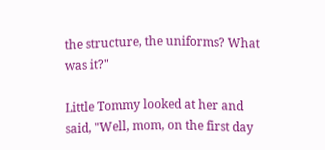the structure, the uniforms? What was it?"

Little Tommy looked at her and said, "Well, mom, on the first day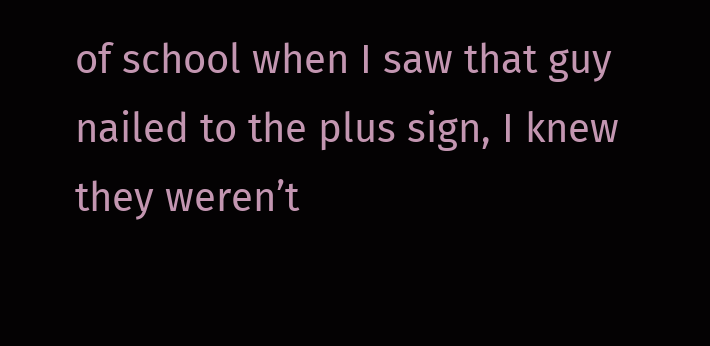of school when I saw that guy nailed to the plus sign, I knew they weren’t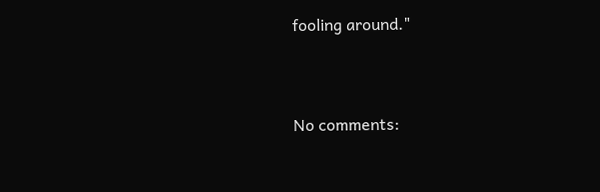fooling around."


No comments: